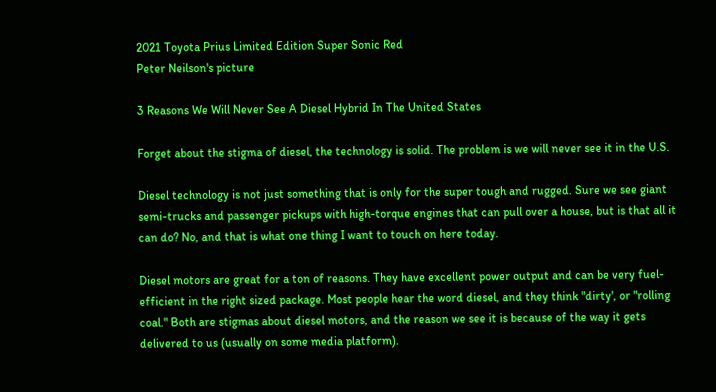2021 Toyota Prius Limited Edition Super Sonic Red
Peter Neilson's picture

3 Reasons We Will Never See A Diesel Hybrid In The United States

Forget about the stigma of diesel, the technology is solid. The problem is we will never see it in the U.S.

Diesel technology is not just something that is only for the super tough and rugged. Sure we see giant semi-trucks and passenger pickups with high-torque engines that can pull over a house, but is that all it can do? No, and that is what one thing I want to touch on here today.

Diesel motors are great for a ton of reasons. They have excellent power output and can be very fuel-efficient in the right sized package. Most people hear the word diesel, and they think "dirty', or "rolling coal." Both are stigmas about diesel motors, and the reason we see it is because of the way it gets delivered to us (usually on some media platform).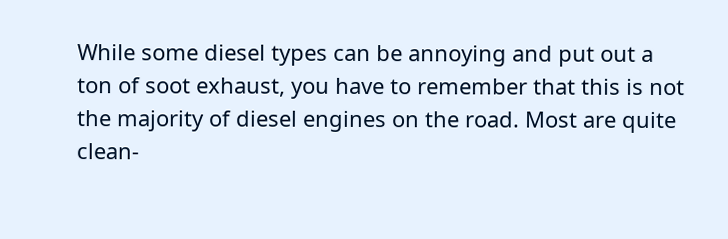While some diesel types can be annoying and put out a ton of soot exhaust, you have to remember that this is not the majority of diesel engines on the road. Most are quite clean-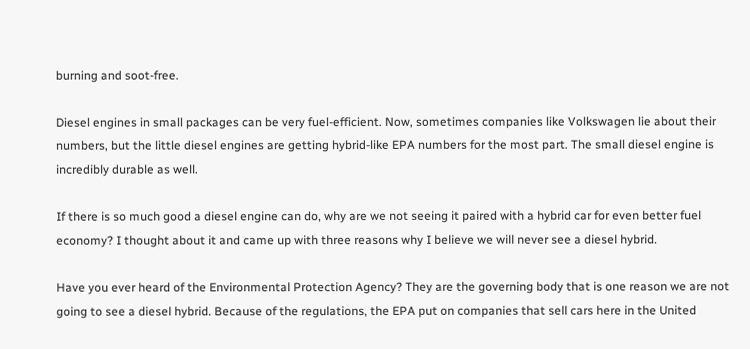burning and soot-free.

Diesel engines in small packages can be very fuel-efficient. Now, sometimes companies like Volkswagen lie about their numbers, but the little diesel engines are getting hybrid-like EPA numbers for the most part. The small diesel engine is incredibly durable as well.

If there is so much good a diesel engine can do, why are we not seeing it paired with a hybrid car for even better fuel economy? I thought about it and came up with three reasons why I believe we will never see a diesel hybrid.

Have you ever heard of the Environmental Protection Agency? They are the governing body that is one reason we are not going to see a diesel hybrid. Because of the regulations, the EPA put on companies that sell cars here in the United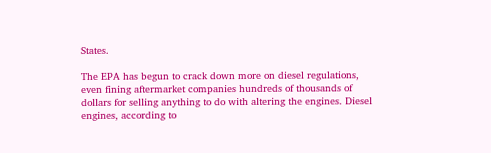States.

The EPA has begun to crack down more on diesel regulations, even fining aftermarket companies hundreds of thousands of dollars for selling anything to do with altering the engines. Diesel engines, according to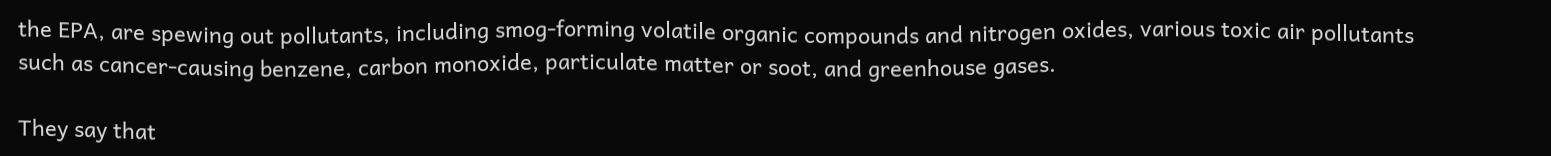the EPA, are spewing out pollutants, including smog-forming volatile organic compounds and nitrogen oxides, various toxic air pollutants such as cancer-causing benzene, carbon monoxide, particulate matter or soot, and greenhouse gases.

They say that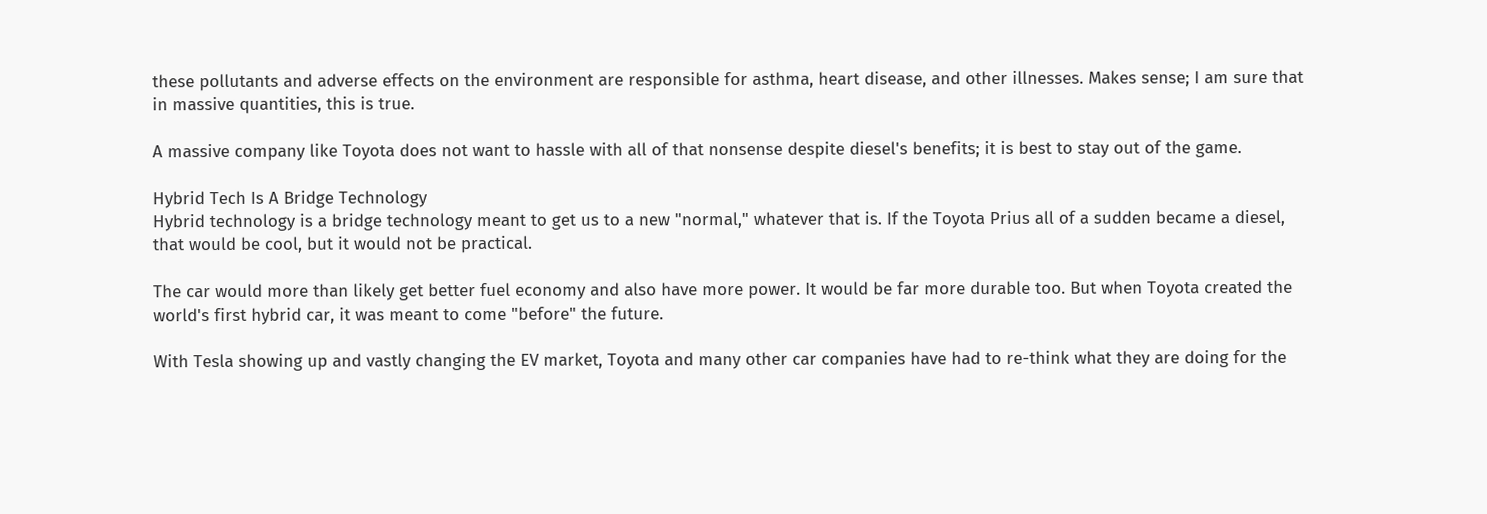these pollutants and adverse effects on the environment are responsible for asthma, heart disease, and other illnesses. Makes sense; I am sure that in massive quantities, this is true.

A massive company like Toyota does not want to hassle with all of that nonsense despite diesel's benefits; it is best to stay out of the game.

Hybrid Tech Is A Bridge Technology
Hybrid technology is a bridge technology meant to get us to a new "normal," whatever that is. If the Toyota Prius all of a sudden became a diesel, that would be cool, but it would not be practical.

The car would more than likely get better fuel economy and also have more power. It would be far more durable too. But when Toyota created the world's first hybrid car, it was meant to come "before" the future.

With Tesla showing up and vastly changing the EV market, Toyota and many other car companies have had to re-think what they are doing for the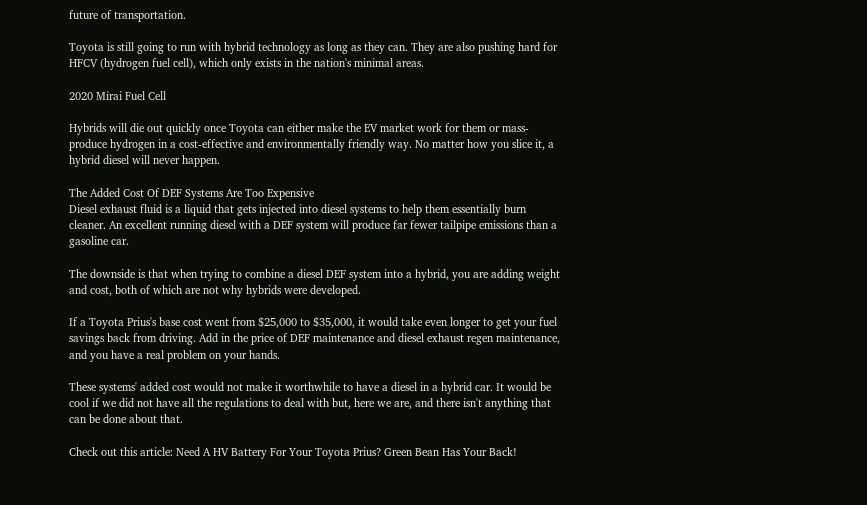future of transportation.

Toyota is still going to run with hybrid technology as long as they can. They are also pushing hard for HFCV (hydrogen fuel cell), which only exists in the nation's minimal areas.

2020 Mirai Fuel Cell

Hybrids will die out quickly once Toyota can either make the EV market work for them or mass-produce hydrogen in a cost-effective and environmentally friendly way. No matter how you slice it, a hybrid diesel will never happen.

The Added Cost Of DEF Systems Are Too Expensive
Diesel exhaust fluid is a liquid that gets injected into diesel systems to help them essentially burn cleaner. An excellent running diesel with a DEF system will produce far fewer tailpipe emissions than a gasoline car.

The downside is that when trying to combine a diesel DEF system into a hybrid, you are adding weight and cost, both of which are not why hybrids were developed.

If a Toyota Prius's base cost went from $25,000 to $35,000, it would take even longer to get your fuel savings back from driving. Add in the price of DEF maintenance and diesel exhaust regen maintenance, and you have a real problem on your hands.

These systems' added cost would not make it worthwhile to have a diesel in a hybrid car. It would be cool if we did not have all the regulations to deal with but, here we are, and there isn't anything that can be done about that.

Check out this article: Need A HV Battery For Your Toyota Prius? Green Bean Has Your Back!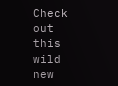Check out this wild new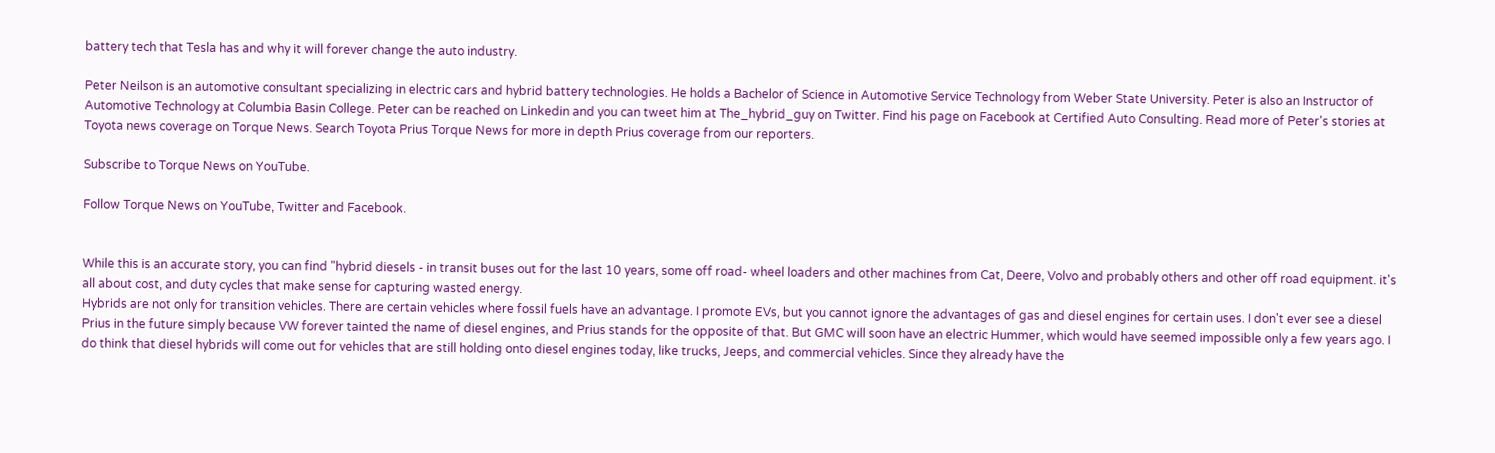battery tech that Tesla has and why it will forever change the auto industry.

Peter Neilson is an automotive consultant specializing in electric cars and hybrid battery technologies. He holds a Bachelor of Science in Automotive Service Technology from Weber State University. Peter is also an Instructor of Automotive Technology at Columbia Basin College. Peter can be reached on Linkedin and you can tweet him at The_hybrid_guy on Twitter. Find his page on Facebook at Certified Auto Consulting. Read more of Peter's stories at Toyota news coverage on Torque News. Search Toyota Prius Torque News for more in depth Prius coverage from our reporters.

Subscribe to Torque News on YouTube.

Follow Torque News on YouTube, Twitter and Facebook.


While this is an accurate story, you can find "hybrid diesels - in transit buses out for the last 10 years, some off road- wheel loaders and other machines from Cat, Deere, Volvo and probably others and other off road equipment. it's all about cost, and duty cycles that make sense for capturing wasted energy.
Hybrids are not only for transition vehicles. There are certain vehicles where fossil fuels have an advantage. I promote EVs, but you cannot ignore the advantages of gas and diesel engines for certain uses. I don't ever see a diesel Prius in the future simply because VW forever tainted the name of diesel engines, and Prius stands for the opposite of that. But GMC will soon have an electric Hummer, which would have seemed impossible only a few years ago. I do think that diesel hybrids will come out for vehicles that are still holding onto diesel engines today, like trucks, Jeeps, and commercial vehicles. Since they already have the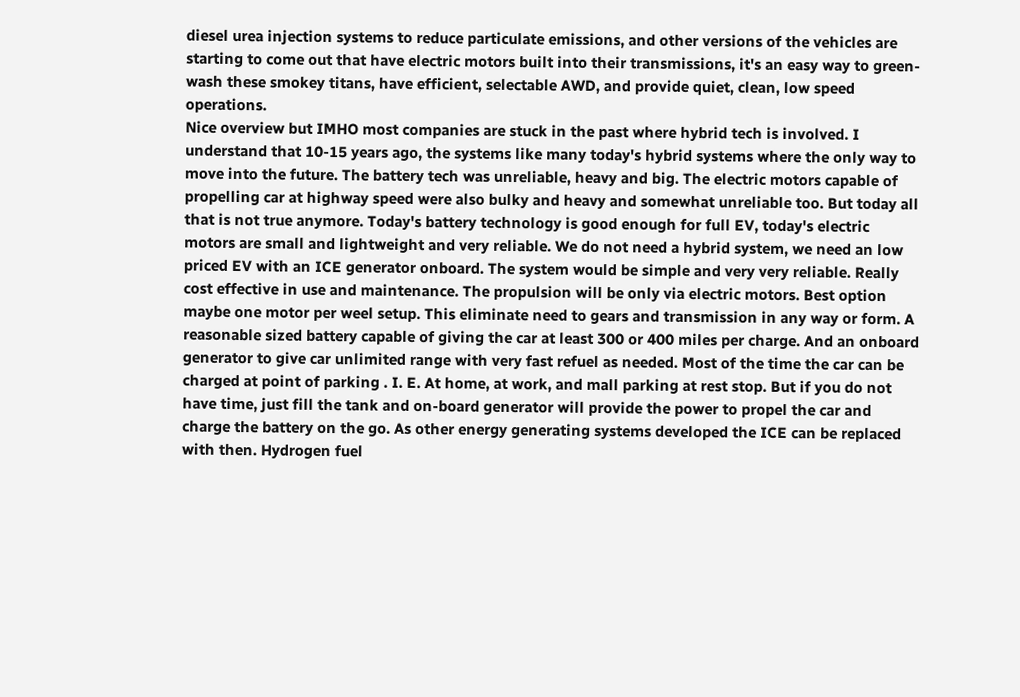diesel urea injection systems to reduce particulate emissions, and other versions of the vehicles are starting to come out that have electric motors built into their transmissions, it's an easy way to green-wash these smokey titans, have efficient, selectable AWD, and provide quiet, clean, low speed operations.
Nice overview but IMHO most companies are stuck in the past where hybrid tech is involved. I understand that 10-15 years ago, the systems like many today's hybrid systems where the only way to move into the future. The battery tech was unreliable, heavy and big. The electric motors capable of propelling car at highway speed were also bulky and heavy and somewhat unreliable too. But today all that is not true anymore. Today's battery technology is good enough for full EV, today's electric motors are small and lightweight and very reliable. We do not need a hybrid system, we need an low priced EV with an ICE generator onboard. The system would be simple and very very reliable. Really cost effective in use and maintenance. The propulsion will be only via electric motors. Best option maybe one motor per weel setup. This eliminate need to gears and transmission in any way or form. A reasonable sized battery capable of giving the car at least 300 or 400 miles per charge. And an onboard generator to give car unlimited range with very fast refuel as needed. Most of the time the car can be charged at point of parking . I. E. At home, at work, and mall parking at rest stop. But if you do not have time, just fill the tank and on-board generator will provide the power to propel the car and charge the battery on the go. As other energy generating systems developed the ICE can be replaced with then. Hydrogen fuel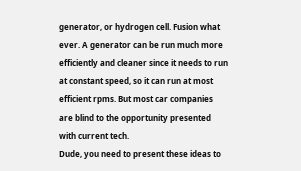generator, or hydrogen cell. Fusion what ever. A generator can be run much more efficiently and cleaner since it needs to run at constant speed, so it can run at most efficient rpms. But most car companies are blind to the opportunity presented with current tech.
Dude, you need to present these ideas to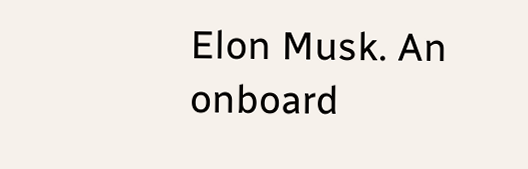Elon Musk. An onboard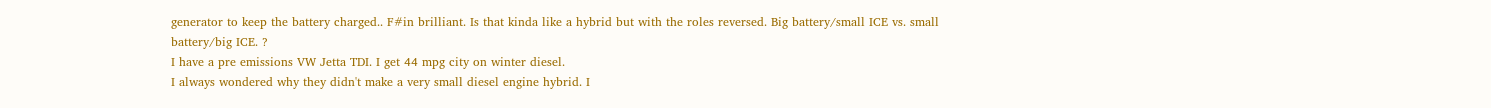generator to keep the battery charged.. F#in brilliant. Is that kinda like a hybrid but with the roles reversed. Big battery/small ICE vs. small battery/big ICE. ?
I have a pre emissions VW Jetta TDI. I get 44 mpg city on winter diesel.
I always wondered why they didn't make a very small diesel engine hybrid. I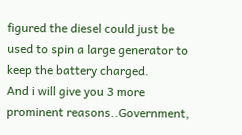figured the diesel could just be used to spin a large generator to keep the battery charged.
And i will give you 3 more prominent reasons..Government,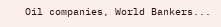Oil companies, World Bankers...